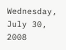Wednesday, July 30, 2008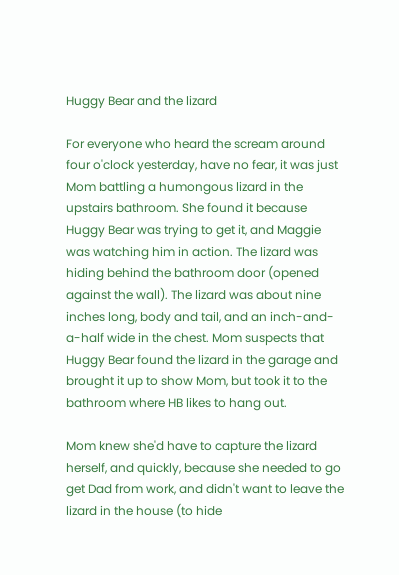Huggy Bear and the lizard

For everyone who heard the scream around four o'clock yesterday, have no fear, it was just Mom battling a humongous lizard in the upstairs bathroom. She found it because Huggy Bear was trying to get it, and Maggie was watching him in action. The lizard was hiding behind the bathroom door (opened against the wall). The lizard was about nine inches long, body and tail, and an inch-and-a-half wide in the chest. Mom suspects that Huggy Bear found the lizard in the garage and brought it up to show Mom, but took it to the bathroom where HB likes to hang out.

Mom knew she'd have to capture the lizard herself, and quickly, because she needed to go get Dad from work, and didn't want to leave the lizard in the house (to hide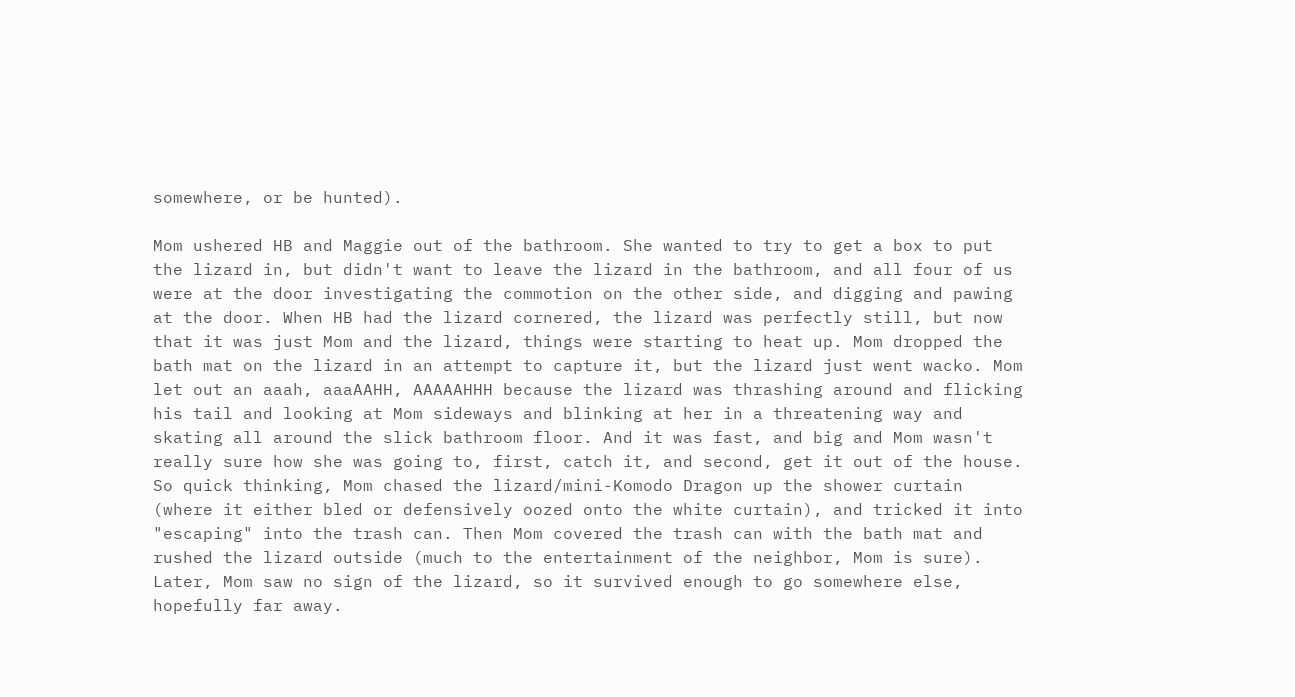somewhere, or be hunted).

Mom ushered HB and Maggie out of the bathroom. She wanted to try to get a box to put the lizard in, but didn't want to leave the lizard in the bathroom, and all four of us were at the door investigating the commotion on the other side, and digging and pawing at the door. When HB had the lizard cornered, the lizard was perfectly still, but now that it was just Mom and the lizard, things were starting to heat up. Mom dropped the bath mat on the lizard in an attempt to capture it, but the lizard just went wacko. Mom let out an aaah, aaaAAHH, AAAAAHHH because the lizard was thrashing around and flicking his tail and looking at Mom sideways and blinking at her in a threatening way and skating all around the slick bathroom floor. And it was fast, and big and Mom wasn't really sure how she was going to, first, catch it, and second, get it out of the house. So quick thinking, Mom chased the lizard/mini-Komodo Dragon up the shower curtain (where it either bled or defensively oozed onto the white curtain), and tricked it into "escaping" into the trash can. Then Mom covered the trash can with the bath mat and rushed the lizard outside (much to the entertainment of the neighbor, Mom is sure). Later, Mom saw no sign of the lizard, so it survived enough to go somewhere else, hopefully far away.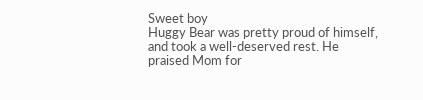Sweet boy
Huggy Bear was pretty proud of himself, and took a well-deserved rest. He praised Mom for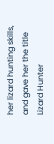her lizard hunting skills, and gave her the title Lizard Hunter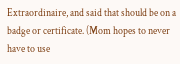Extraordinaire, and said that should be on a badge or certificate. (Mom hopes to never have to use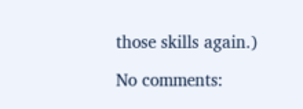those skills again.)

No comments: